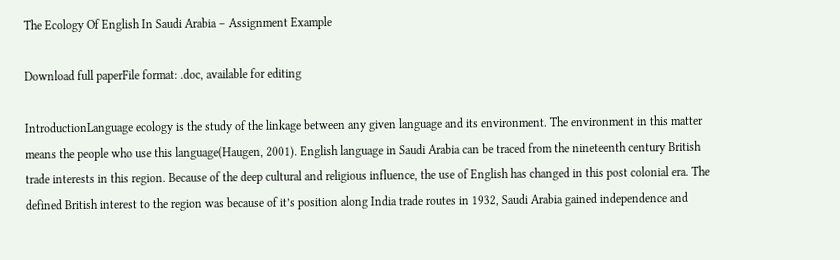The Ecology Of English In Saudi Arabia – Assignment Example

Download full paperFile format: .doc, available for editing

IntroductionLanguage ecology is the study of the linkage between any given language and its environment. The environment in this matter means the people who use this language(Haugen, 2001). English language in Saudi Arabia can be traced from the nineteenth century British trade interests in this region. Because of the deep cultural and religious influence, the use of English has changed in this post colonial era. The defined British interest to the region was because of it’s position along India trade routes in 1932, Saudi Arabia gained independence and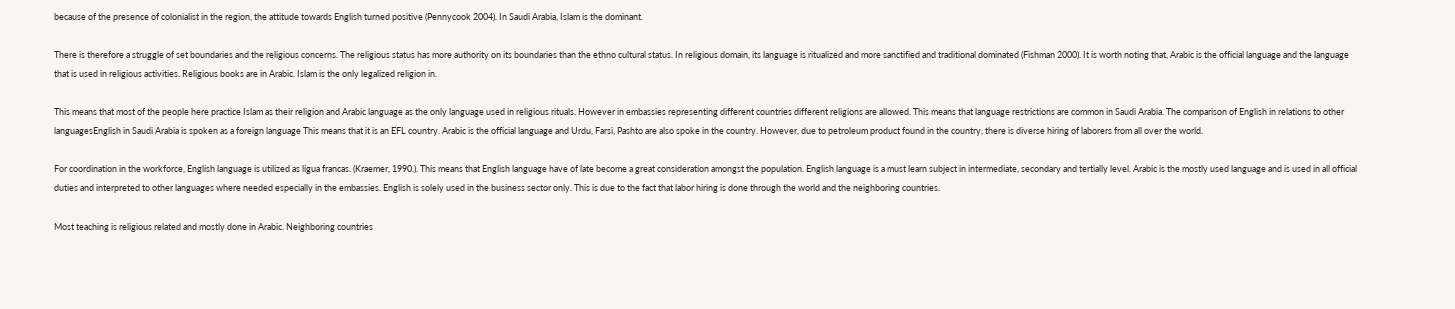because of the presence of colonialist in the region, the attitude towards English turned positive (Pennycook 2004). In Saudi Arabia, Islam is the dominant.

There is therefore a struggle of set boundaries and the religious concerns. The religious status has more authority on its boundaries than the ethno cultural status. In religious domain, its language is ritualized and more sanctified and traditional dominated (Fishman 2000). It is worth noting that, Arabic is the official language and the language that is used in religious activities. Religious books are in Arabic. Islam is the only legalized religion in.

This means that most of the people here practice Islam as their religion and Arabic language as the only language used in religious rituals. However in embassies representing different countries different religions are allowed. This means that language restrictions are common in Saudi Arabia. The comparison of English in relations to other languagesEnglish in Saudi Arabia is spoken as a foreign language This means that it is an EFL country. Arabic is the official language and Urdu, Farsi, Pashto are also spoke in the country. However, due to petroleum product found in the country, there is diverse hiring of laborers from all over the world.

For coordination in the workforce, English language is utilized as ligua francas. (Kraemer, 1990.). This means that English language have of late become a great consideration amongst the population. English language is a must learn subject in intermediate, secondary and tertially level. Arabic is the mostly used language and is used in all official duties and interpreted to other languages where needed especially in the embassies. English is solely used in the business sector only. This is due to the fact that labor hiring is done through the world and the neighboring countries.

Most teaching is religious related and mostly done in Arabic. Neighboring countries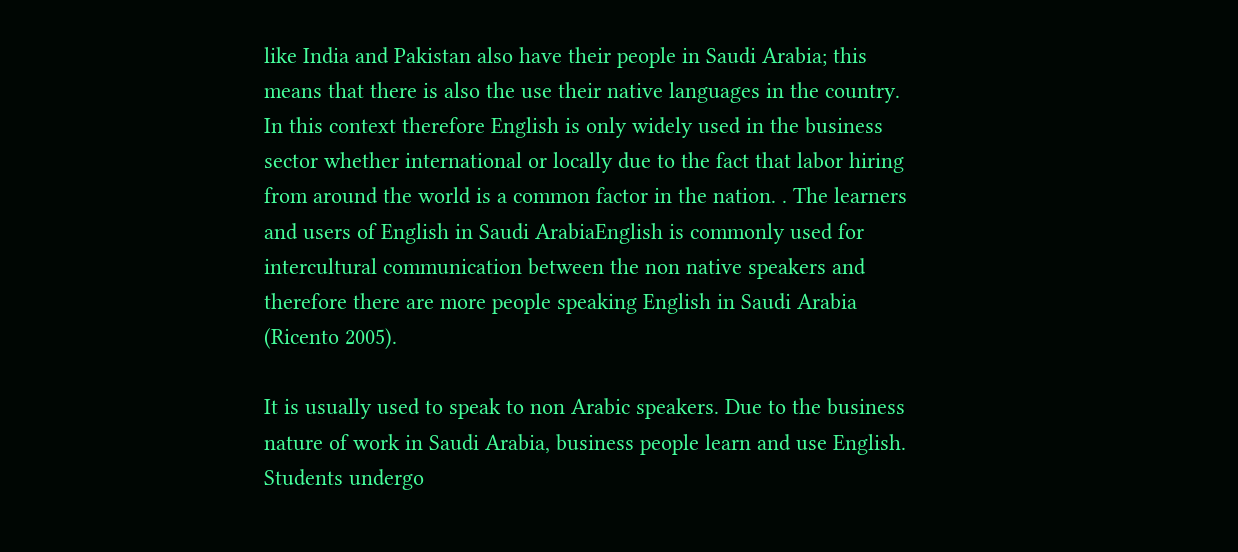like India and Pakistan also have their people in Saudi Arabia; this means that there is also the use their native languages in the country. In this context therefore English is only widely used in the business sector whether international or locally due to the fact that labor hiring from around the world is a common factor in the nation. . The learners and users of English in Saudi ArabiaEnglish is commonly used for intercultural communication between the non native speakers and therefore there are more people speaking English in Saudi Arabia (Ricento 2005).

It is usually used to speak to non Arabic speakers. Due to the business nature of work in Saudi Arabia, business people learn and use English. Students undergo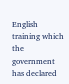English training which the government has declared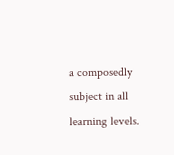a composedly subject in all learning levels.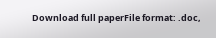Download full paperFile format: .doc,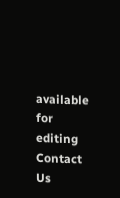available for editing
Contact Us